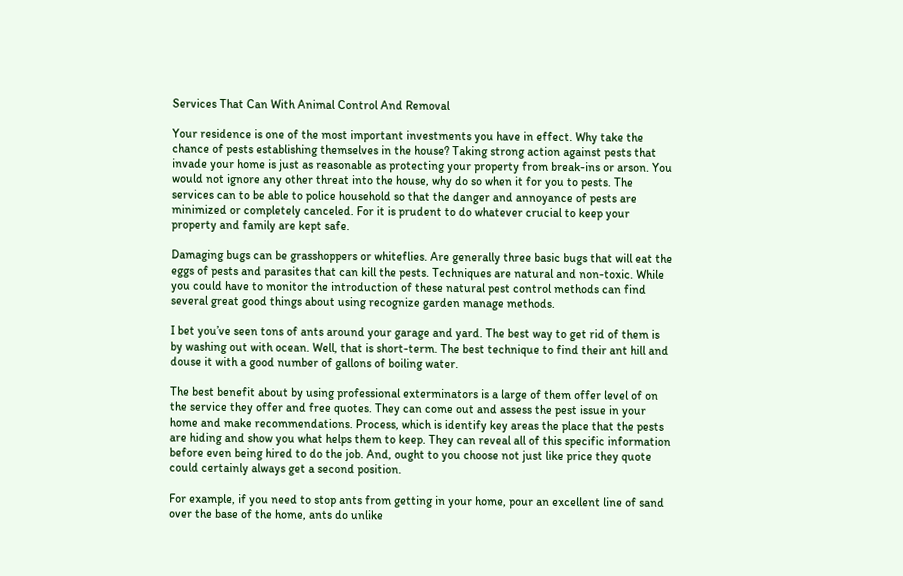Services That Can With Animal Control And Removal

Your residence is one of the most important investments you have in effect. Why take the chance of pests establishing themselves in the house? Taking strong action against pests that invade your home is just as reasonable as protecting your property from break-ins or arson. You would not ignore any other threat into the house, why do so when it for you to pests. The services can to be able to police household so that the danger and annoyance of pests are minimized or completely canceled. For it is prudent to do whatever crucial to keep your property and family are kept safe.

Damaging bugs can be grasshoppers or whiteflies. Are generally three basic bugs that will eat the eggs of pests and parasites that can kill the pests. Techniques are natural and non-toxic. While you could have to monitor the introduction of these natural pest control methods can find several great good things about using recognize garden manage methods.

I bet you’ve seen tons of ants around your garage and yard. The best way to get rid of them is by washing out with ocean. Well, that is short-term. The best technique to find their ant hill and douse it with a good number of gallons of boiling water.

The best benefit about by using professional exterminators is a large of them offer level of on the service they offer and free quotes. They can come out and assess the pest issue in your home and make recommendations. Process, which is identify key areas the place that the pests are hiding and show you what helps them to keep. They can reveal all of this specific information before even being hired to do the job. And, ought to you choose not just like price they quote could certainly always get a second position.

For example, if you need to stop ants from getting in your home, pour an excellent line of sand over the base of the home, ants do unlike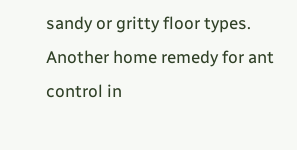sandy or gritty floor types. Another home remedy for ant control in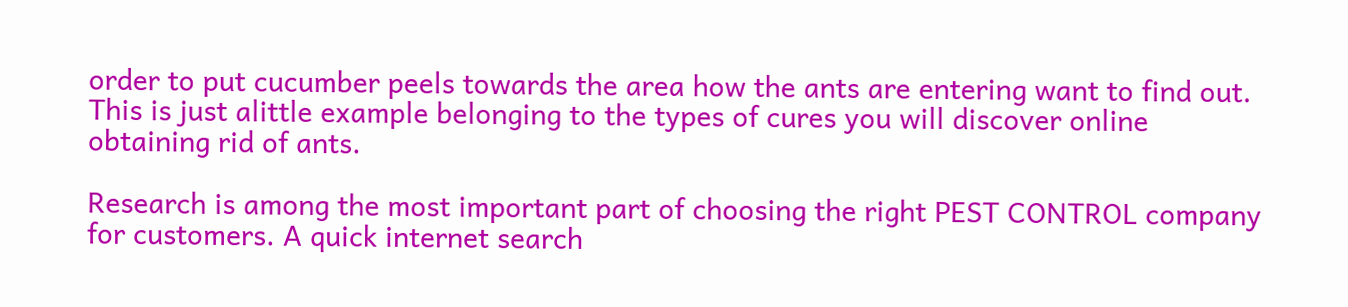order to put cucumber peels towards the area how the ants are entering want to find out. This is just alittle example belonging to the types of cures you will discover online obtaining rid of ants.

Research is among the most important part of choosing the right PEST CONTROL company for customers. A quick internet search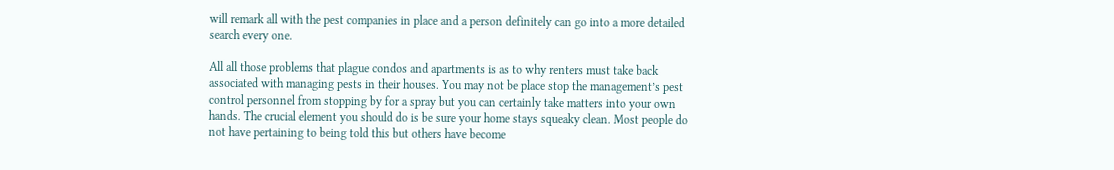will remark all with the pest companies in place and a person definitely can go into a more detailed search every one.

All all those problems that plague condos and apartments is as to why renters must take back associated with managing pests in their houses. You may not be place stop the management’s pest control personnel from stopping by for a spray but you can certainly take matters into your own hands. The crucial element you should do is be sure your home stays squeaky clean. Most people do not have pertaining to being told this but others have become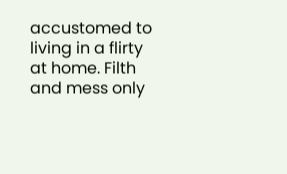accustomed to living in a flirty at home. Filth and mess only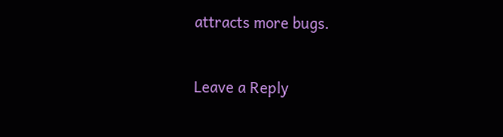attracts more bugs.

Leave a Reply